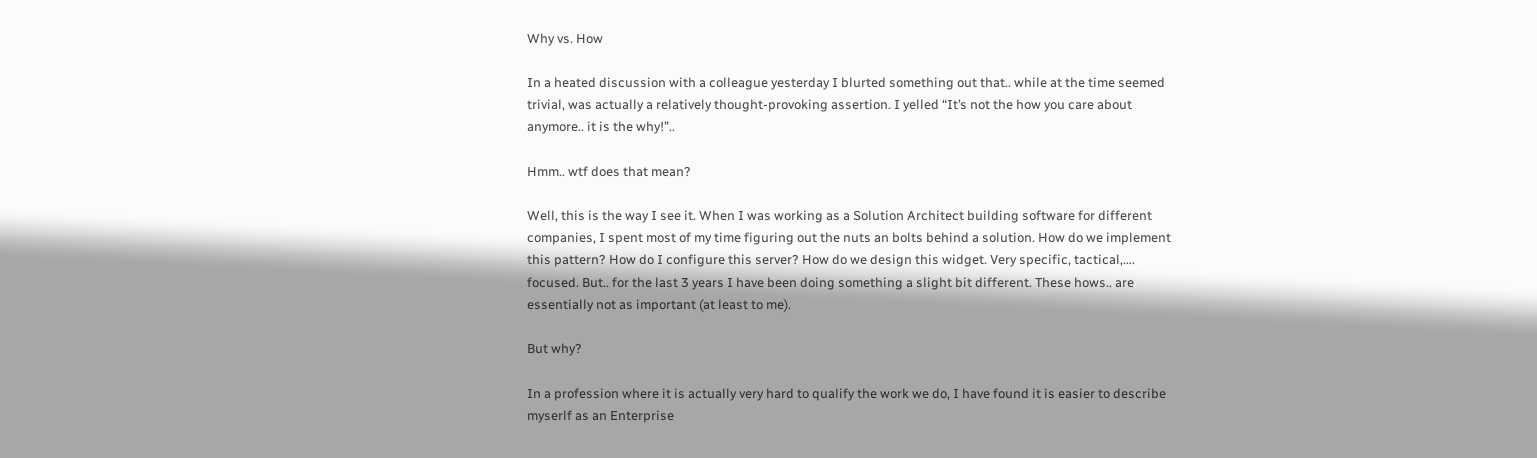Why vs. How

In a heated discussion with a colleague yesterday I blurted something out that.. while at the time seemed trivial, was actually a relatively thought-provoking assertion. I yelled “It’s not the how you care about anymore.. it is the why!”..

Hmm.. wtf does that mean?

Well, this is the way I see it. When I was working as a Solution Architect building software for different companies, I spent most of my time figuring out the nuts an bolts behind a solution. How do we implement this pattern? How do I configure this server? How do we design this widget. Very specific, tactical,…. focused. But.. for the last 3 years I have been doing something a slight bit different. These hows.. are essentially not as important (at least to me).

But why?

In a profession where it is actually very hard to qualify the work we do, I have found it is easier to describe myserlf as an Enterprise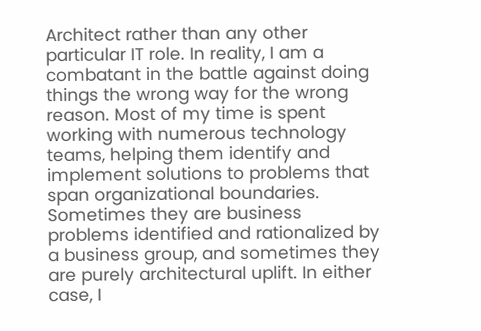Architect rather than any other particular IT role. In reality, I am a combatant in the battle against doing things the wrong way for the wrong reason. Most of my time is spent working with numerous technology teams, helping them identify and implement solutions to problems that span organizational boundaries. Sometimes they are business problems identified and rationalized by a business group, and sometimes they are purely architectural uplift. In either case, I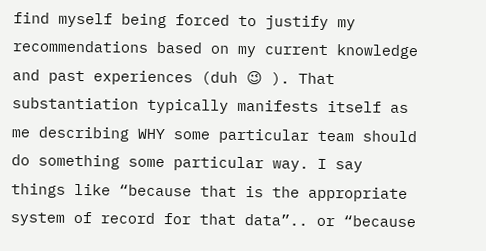find myself being forced to justify my recommendations based on my current knowledge and past experiences (duh 😉 ). That substantiation typically manifests itself as me describing WHY some particular team should do something some particular way. I say things like “because that is the appropriate system of record for that data”.. or “because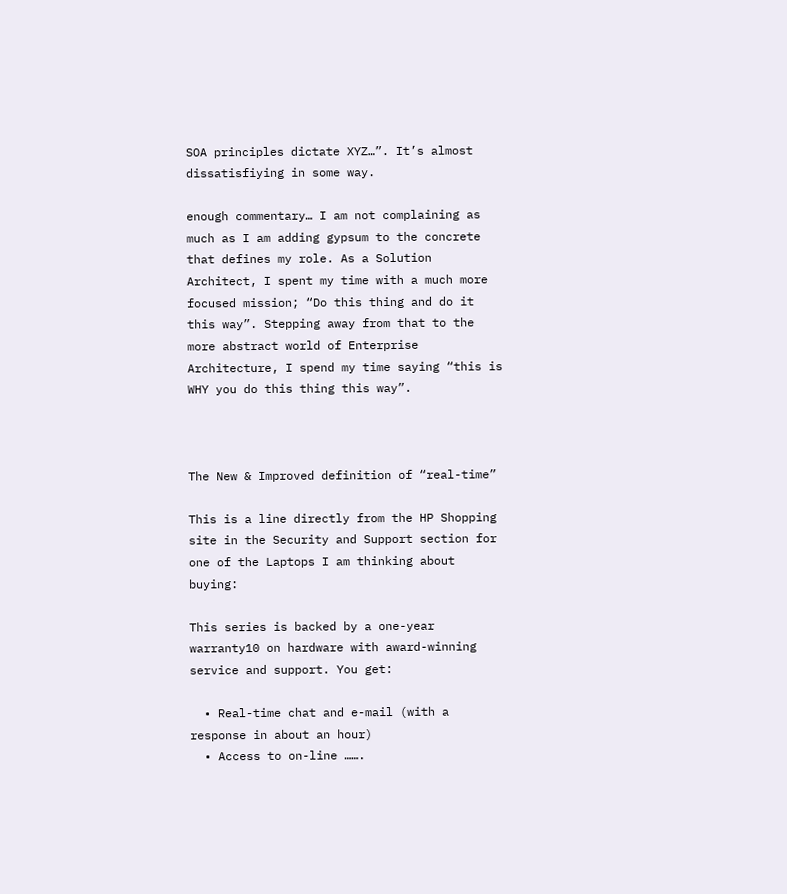SOA principles dictate XYZ…”. It’s almost dissatisfiying in some way.

enough commentary… I am not complaining as much as I am adding gypsum to the concrete that defines my role. As a Solution Architect, I spent my time with a much more focused mission; “Do this thing and do it this way”. Stepping away from that to the more abstract world of Enterprise Architecture, I spend my time saying “this is WHY you do this thing this way”.



The New & Improved definition of “real-time”

This is a line directly from the HP Shopping site in the Security and Support section for one of the Laptops I am thinking about buying:

This series is backed by a one-year warranty10 on hardware with award-winning service and support. You get:

  • Real-time chat and e-mail (with a response in about an hour)
  • Access to on-line …….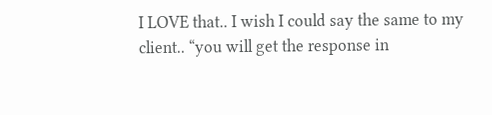I LOVE that.. I wish I could say the same to my client.. “you will get the response in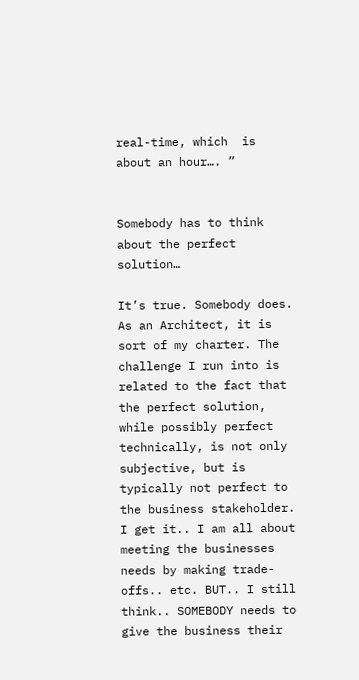real-time, which  is about an hour…. ”


Somebody has to think about the perfect solution…

It’s true. Somebody does. As an Architect, it is sort of my charter. The challenge I run into is related to the fact that the perfect solution, while possibly perfect technically, is not only subjective, but is typically not perfect to the business stakeholder. I get it.. I am all about meeting the businesses needs by making trade-offs.. etc. BUT.. I still think.. SOMEBODY needs to give the business their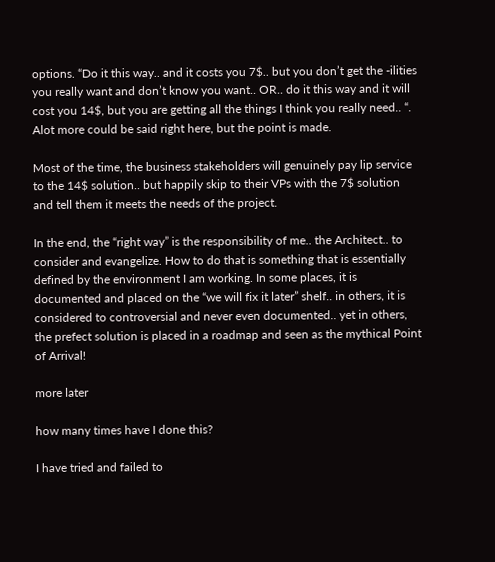options. “Do it this way.. and it costs you 7$.. but you don’t get the -ilities you really want and don’t know you want.. OR.. do it this way and it will cost you 14$, but you are getting all the things I think you really need.. “. Alot more could be said right here, but the point is made.

Most of the time, the business stakeholders will genuinely pay lip service to the 14$ solution.. but happily skip to their VPs with the 7$ solution and tell them it meets the needs of the project.

In the end, the “right way” is the responsibility of me.. the Architect.. to consider and evangelize. How to do that is something that is essentially defined by the environment I am working. In some places, it is documented and placed on the “we will fix it later” shelf.. in others, it is considered to controversial and never even documented.. yet in others, the prefect solution is placed in a roadmap and seen as the mythical Point of Arrival!

more later

how many times have I done this?

I have tried and failed to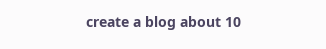create a blog about 10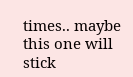times.. maybe this one will stick